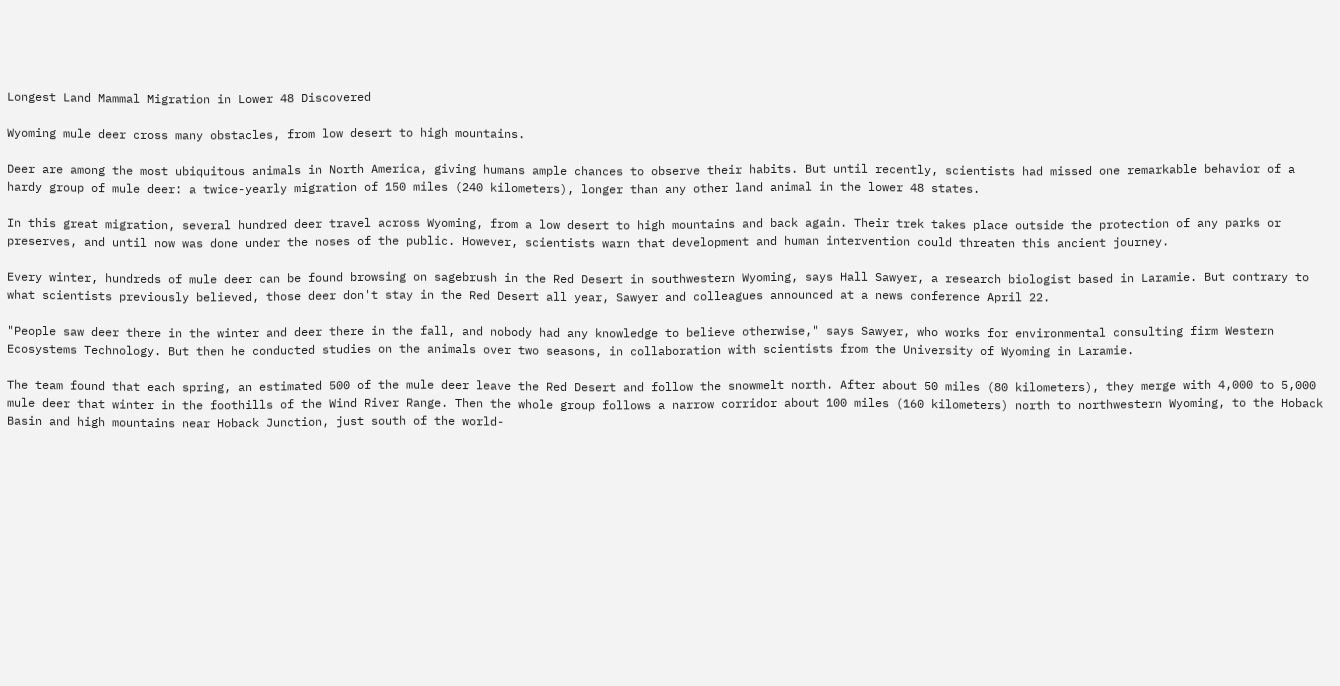Longest Land Mammal Migration in Lower 48 Discovered

Wyoming mule deer cross many obstacles, from low desert to high mountains.

Deer are among the most ubiquitous animals in North America, giving humans ample chances to observe their habits. But until recently, scientists had missed one remarkable behavior of a hardy group of mule deer: a twice-yearly migration of 150 miles (240 kilometers), longer than any other land animal in the lower 48 states.

In this great migration, several hundred deer travel across Wyoming, from a low desert to high mountains and back again. Their trek takes place outside the protection of any parks or preserves, and until now was done under the noses of the public. However, scientists warn that development and human intervention could threaten this ancient journey.

Every winter, hundreds of mule deer can be found browsing on sagebrush in the Red Desert in southwestern Wyoming, says Hall Sawyer, a research biologist based in Laramie. But contrary to what scientists previously believed, those deer don't stay in the Red Desert all year, Sawyer and colleagues announced at a news conference April 22.

"People saw deer there in the winter and deer there in the fall, and nobody had any knowledge to believe otherwise," says Sawyer, who works for environmental consulting firm Western Ecosystems Technology. But then he conducted studies on the animals over two seasons, in collaboration with scientists from the University of Wyoming in Laramie.

The team found that each spring, an estimated 500 of the mule deer leave the Red Desert and follow the snowmelt north. After about 50 miles (80 kilometers), they merge with 4,000 to 5,000 mule deer that winter in the foothills of the Wind River Range. Then the whole group follows a narrow corridor about 100 miles (160 kilometers) north to northwestern Wyoming, to the Hoback Basin and high mountains near Hoback Junction, just south of the world-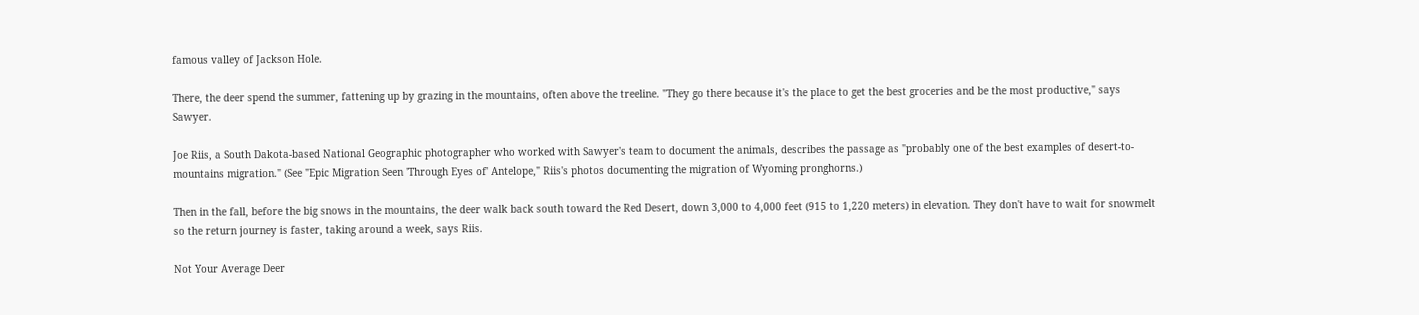famous valley of Jackson Hole.

There, the deer spend the summer, fattening up by grazing in the mountains, often above the treeline. "They go there because it's the place to get the best groceries and be the most productive," says Sawyer.

Joe Riis, a South Dakota-based National Geographic photographer who worked with Sawyer's team to document the animals, describes the passage as "probably one of the best examples of desert-to-mountains migration." (See "Epic Migration Seen 'Through Eyes of' Antelope," Riis's photos documenting the migration of Wyoming pronghorns.)

Then in the fall, before the big snows in the mountains, the deer walk back south toward the Red Desert, down 3,000 to 4,000 feet (915 to 1,220 meters) in elevation. They don't have to wait for snowmelt so the return journey is faster, taking around a week, says Riis.

Not Your Average Deer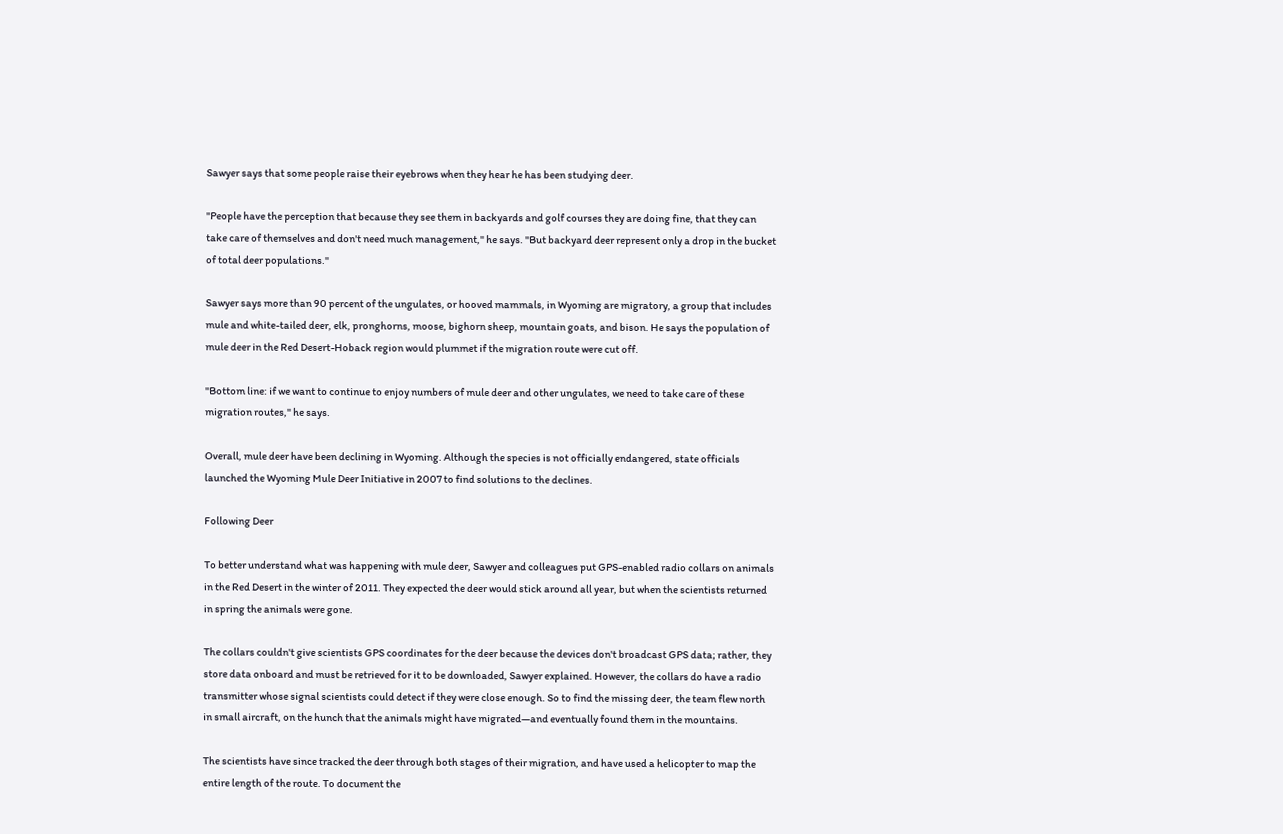Sawyer says that some people raise their eyebrows when they hear he has been studying deer.

"People have the perception that because they see them in backyards and golf courses they are doing fine, that they can take care of themselves and don't need much management," he says. "But backyard deer represent only a drop in the bucket of total deer populations."

Sawyer says more than 90 percent of the ungulates, or hooved mammals, in Wyoming are migratory, a group that includes mule and white-tailed deer, elk, pronghorns, moose, bighorn sheep, mountain goats, and bison. He says the population of mule deer in the Red Desert-Hoback region would plummet if the migration route were cut off.

"Bottom line: if we want to continue to enjoy numbers of mule deer and other ungulates, we need to take care of these migration routes," he says.

Overall, mule deer have been declining in Wyoming. Although the species is not officially endangered, state officials launched the Wyoming Mule Deer Initiative in 2007 to find solutions to the declines.

Following Deer

To better understand what was happening with mule deer, Sawyer and colleagues put GPS-enabled radio collars on animals in the Red Desert in the winter of 2011. They expected the deer would stick around all year, but when the scientists returned in spring the animals were gone.

The collars couldn't give scientists GPS coordinates for the deer because the devices don't broadcast GPS data; rather, they store data onboard and must be retrieved for it to be downloaded, Sawyer explained. However, the collars do have a radio transmitter whose signal scientists could detect if they were close enough. So to find the missing deer, the team flew north in small aircraft, on the hunch that the animals might have migrated—and eventually found them in the mountains.

The scientists have since tracked the deer through both stages of their migration, and have used a helicopter to map the entire length of the route. To document the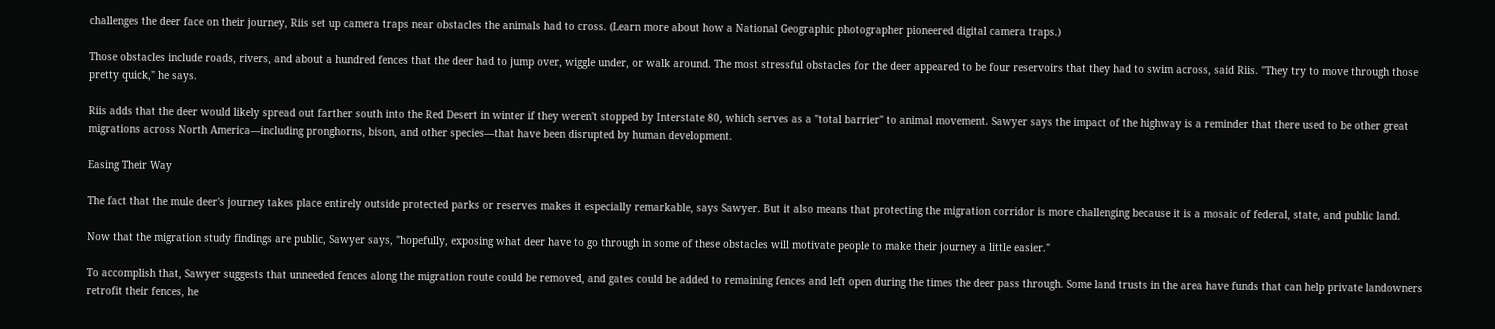challenges the deer face on their journey, Riis set up camera traps near obstacles the animals had to cross. (Learn more about how a National Geographic photographer pioneered digital camera traps.)

Those obstacles include roads, rivers, and about a hundred fences that the deer had to jump over, wiggle under, or walk around. The most stressful obstacles for the deer appeared to be four reservoirs that they had to swim across, said Riis. "They try to move through those pretty quick," he says.

Riis adds that the deer would likely spread out farther south into the Red Desert in winter if they weren't stopped by Interstate 80, which serves as a "total barrier" to animal movement. Sawyer says the impact of the highway is a reminder that there used to be other great migrations across North America—including pronghorns, bison, and other species—that have been disrupted by human development.

Easing Their Way

The fact that the mule deer's journey takes place entirely outside protected parks or reserves makes it especially remarkable, says Sawyer. But it also means that protecting the migration corridor is more challenging because it is a mosaic of federal, state, and public land.

Now that the migration study findings are public, Sawyer says, "hopefully, exposing what deer have to go through in some of these obstacles will motivate people to make their journey a little easier."

To accomplish that, Sawyer suggests that unneeded fences along the migration route could be removed, and gates could be added to remaining fences and left open during the times the deer pass through. Some land trusts in the area have funds that can help private landowners retrofit their fences, he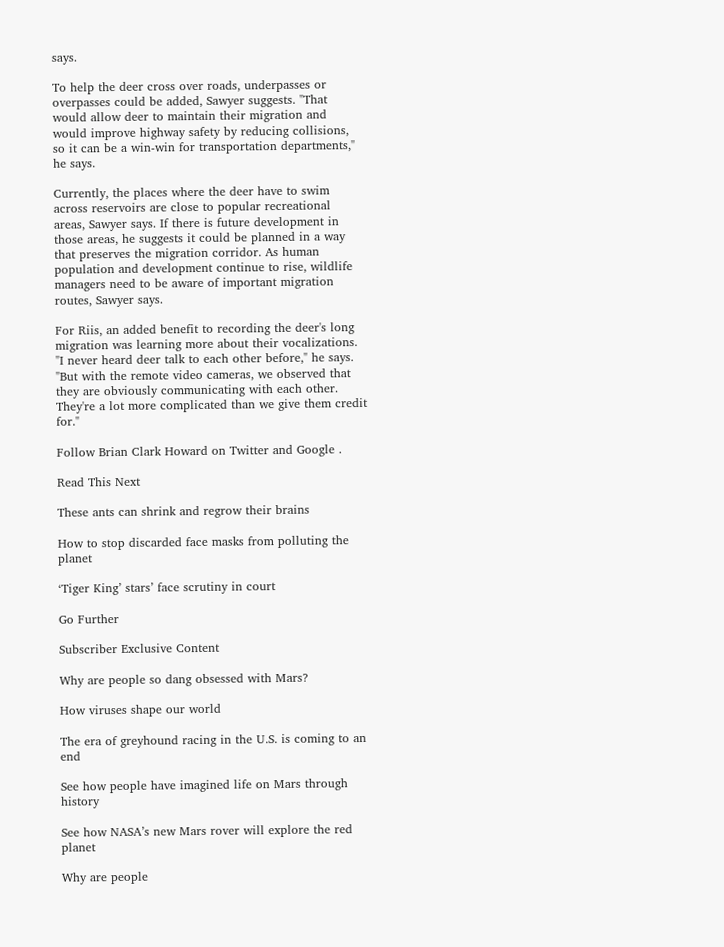says.

To help the deer cross over roads, underpasses or overpasses could be added, Sawyer suggests. "That would allow deer to maintain their migration and would improve highway safety by reducing collisions, so it can be a win-win for transportation departments," he says.

Currently, the places where the deer have to swim across reservoirs are close to popular recreational areas, Sawyer says. If there is future development in those areas, he suggests it could be planned in a way that preserves the migration corridor. As human population and development continue to rise, wildlife managers need to be aware of important migration routes, Sawyer says.

For Riis, an added benefit to recording the deer's long migration was learning more about their vocalizations. "I never heard deer talk to each other before," he says. "But with the remote video cameras, we observed that they are obviously communicating with each other. They're a lot more complicated than we give them credit for."

Follow Brian Clark Howard on Twitter and Google .

Read This Next

These ants can shrink and regrow their brains

How to stop discarded face masks from polluting the planet

‘Tiger King’ stars’ face scrutiny in court

Go Further

Subscriber Exclusive Content

Why are people so dang obsessed with Mars?

How viruses shape our world

The era of greyhound racing in the U.S. is coming to an end

See how people have imagined life on Mars through history

See how NASA’s new Mars rover will explore the red planet

Why are people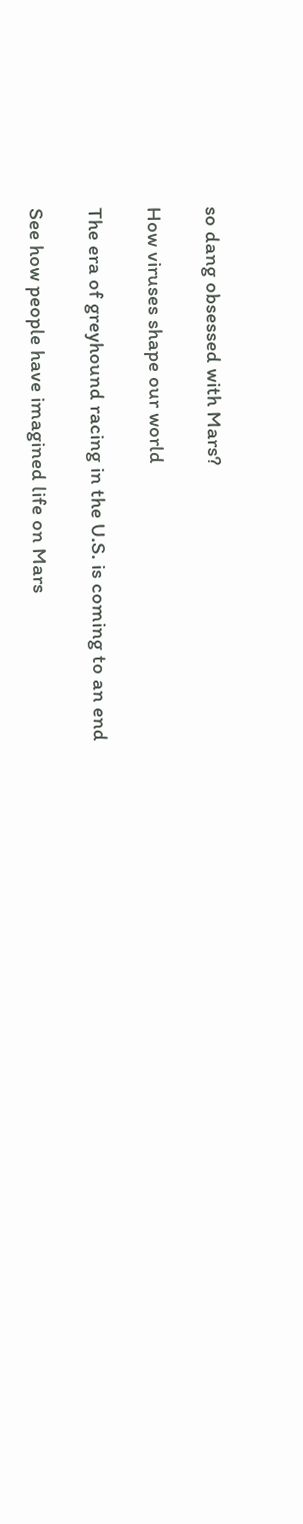so dang obsessed with Mars?

How viruses shape our world

The era of greyhound racing in the U.S. is coming to an end

See how people have imagined life on Mars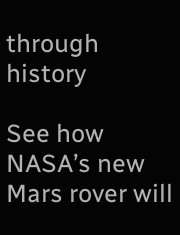through history

See how NASA’s new Mars rover will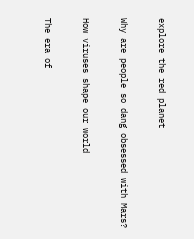explore the red planet

Why are people so dang obsessed with Mars?

How viruses shape our world

The era of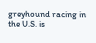greyhound racing in the U.S. is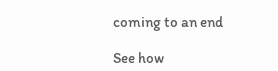coming to an end

See how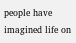people have imagined life on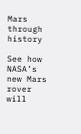Mars through history

See how NASA’s new Mars rover will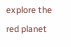explore the red planet